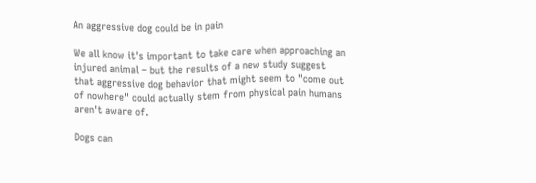An aggressive dog could be in pain

We all know it's important to take care when approaching an injured animal – but the results of a new study suggest that aggressive dog behavior that might seem to "come out of nowhere" could actually stem from physical pain humans aren't aware of.

Dogs can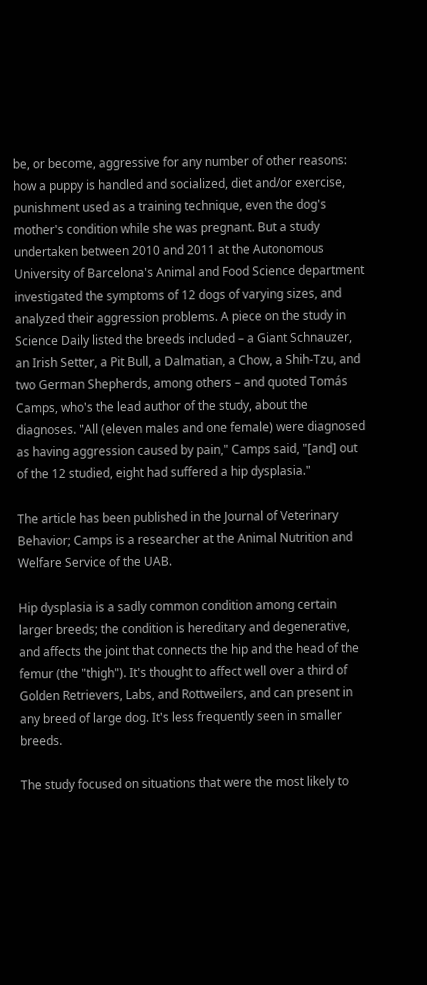be, or become, aggressive for any number of other reasons: how a puppy is handled and socialized, diet and/or exercise, punishment used as a training technique, even the dog's mother's condition while she was pregnant. But a study undertaken between 2010 and 2011 at the Autonomous University of Barcelona's Animal and Food Science department investigated the symptoms of 12 dogs of varying sizes, and analyzed their aggression problems. A piece on the study in Science Daily listed the breeds included – a Giant Schnauzer, an Irish Setter, a Pit Bull, a Dalmatian, a Chow, a Shih-Tzu, and two German Shepherds, among others – and quoted Tomás Camps, who's the lead author of the study, about the diagnoses. "All (eleven males and one female) were diagnosed as having aggression caused by pain," Camps said, "[and] out of the 12 studied, eight had suffered a hip dysplasia."

The article has been published in the Journal of Veterinary Behavior; Camps is a researcher at the Animal Nutrition and Welfare Service of the UAB.

Hip dysplasia is a sadly common condition among certain larger breeds; the condition is hereditary and degenerative, and affects the joint that connects the hip and the head of the femur (the "thigh"). It's thought to affect well over a third of Golden Retrievers, Labs, and Rottweilers, and can present in any breed of large dog. It's less frequently seen in smaller breeds.

The study focused on situations that were the most likely to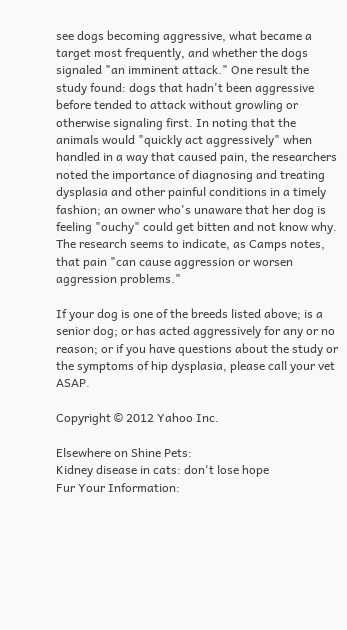see dogs becoming aggressive, what became a target most frequently, and whether the dogs signaled "an imminent attack." One result the study found: dogs that hadn't been aggressive before tended to attack without growling or otherwise signaling first. In noting that the animals would "quickly act aggressively" when handled in a way that caused pain, the researchers noted the importance of diagnosing and treating dysplasia and other painful conditions in a timely fashion; an owner who's unaware that her dog is feeling "ouchy" could get bitten and not know why. The research seems to indicate, as Camps notes, that pain "can cause aggression or worsen aggression problems."

If your dog is one of the breeds listed above; is a senior dog; or has acted aggressively for any or no reason; or if you have questions about the study or the symptoms of hip dysplasia, please call your vet ASAP.

Copyright © 2012 Yahoo Inc.

Elsewhere on Shine Pets:
Kidney disease in cats: don't lose hope
Fur Your Information: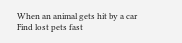When an animal gets hit by a car
Find lost pets fast